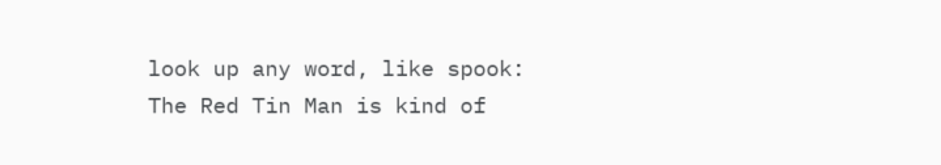look up any word, like spook:
The Red Tin Man is kind of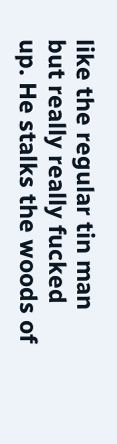like the regular tin man but really really fucked up. He stalks the woods of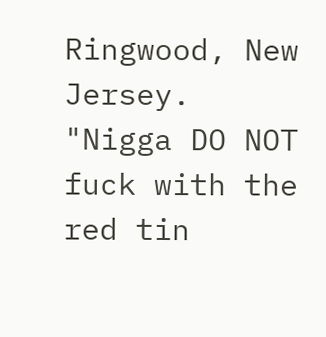Ringwood, New Jersey.
"Nigga DO NOT fuck with the red tin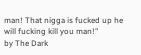man! That nigga is fucked up he will fucking kill you man!"
by The Dark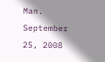Man. September 25, 2008